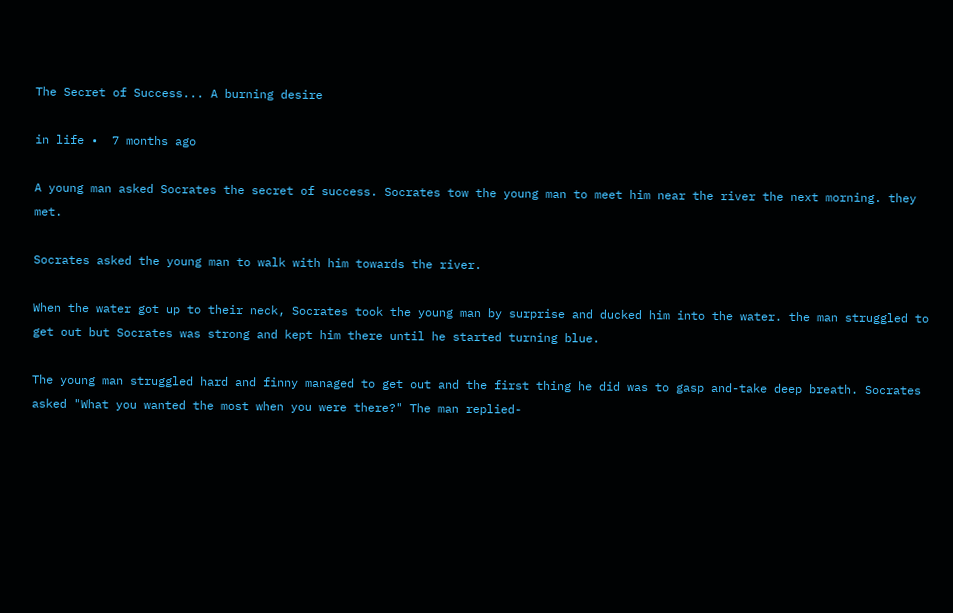The Secret of Success... A burning desire

in life •  7 months ago

A young man asked Socrates the secret of success. Socrates tow the young man to meet him near the river the next morning. they met.

Socrates asked the young man to walk with him towards the river.

When the water got up to their neck, Socrates took the young man by surprise and ducked him into the water. the man struggled to get out but Socrates was strong and kept him there until he started turning blue.

The young man struggled hard and finny managed to get out and the first thing he did was to gasp and-take deep breath. Socrates asked "What you wanted the most when you were there?" The man replied-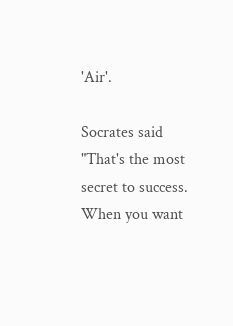'Air'.

Socrates said "That's the most secret to success. When you want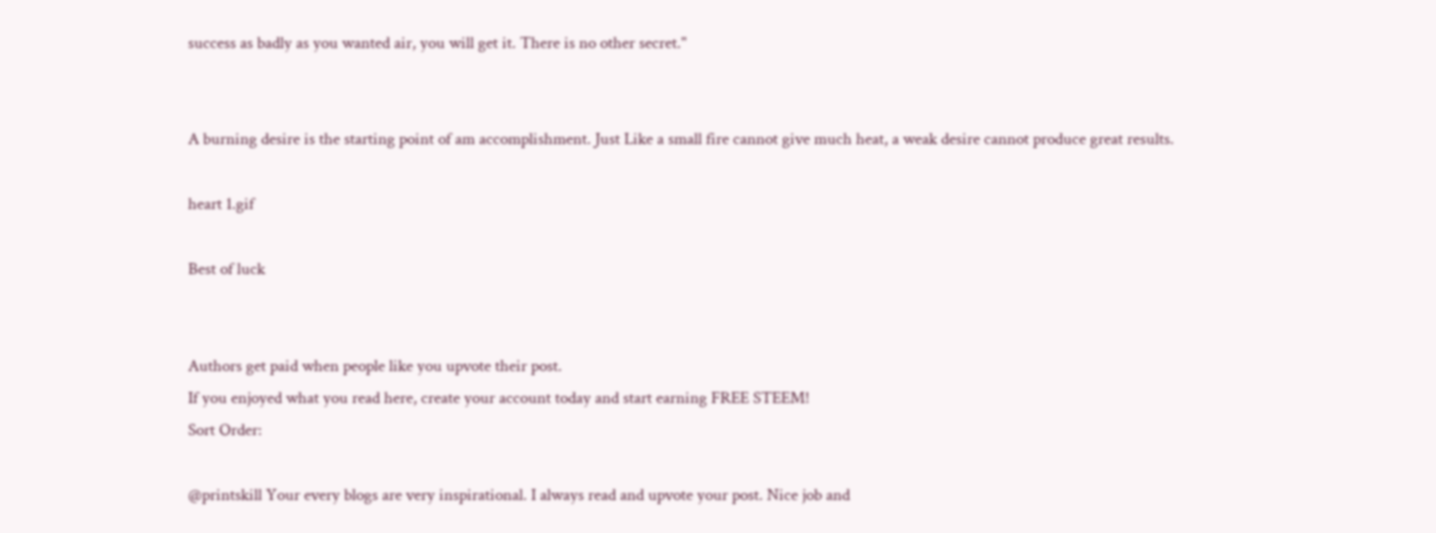success as badly as you wanted air, you will get it. There is no other secret."


A burning desire is the starting point of am accomplishment. Just Like a small fire cannot give much heat, a weak desire cannot produce great results.

heart 1.gif

Best of luck


Authors get paid when people like you upvote their post.
If you enjoyed what you read here, create your account today and start earning FREE STEEM!
Sort Order:

@printskill Your every blogs are very inspirational. I always read and upvote your post. Nice job and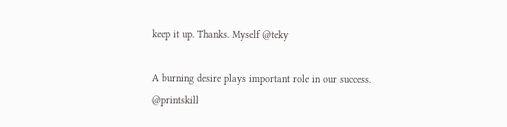keep it up. Thanks. Myself @teky

A burning desire plays important role in our success. @printskill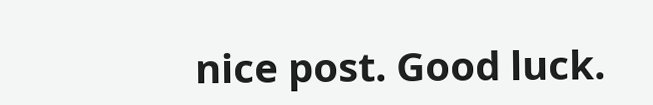nice post. Good luck.